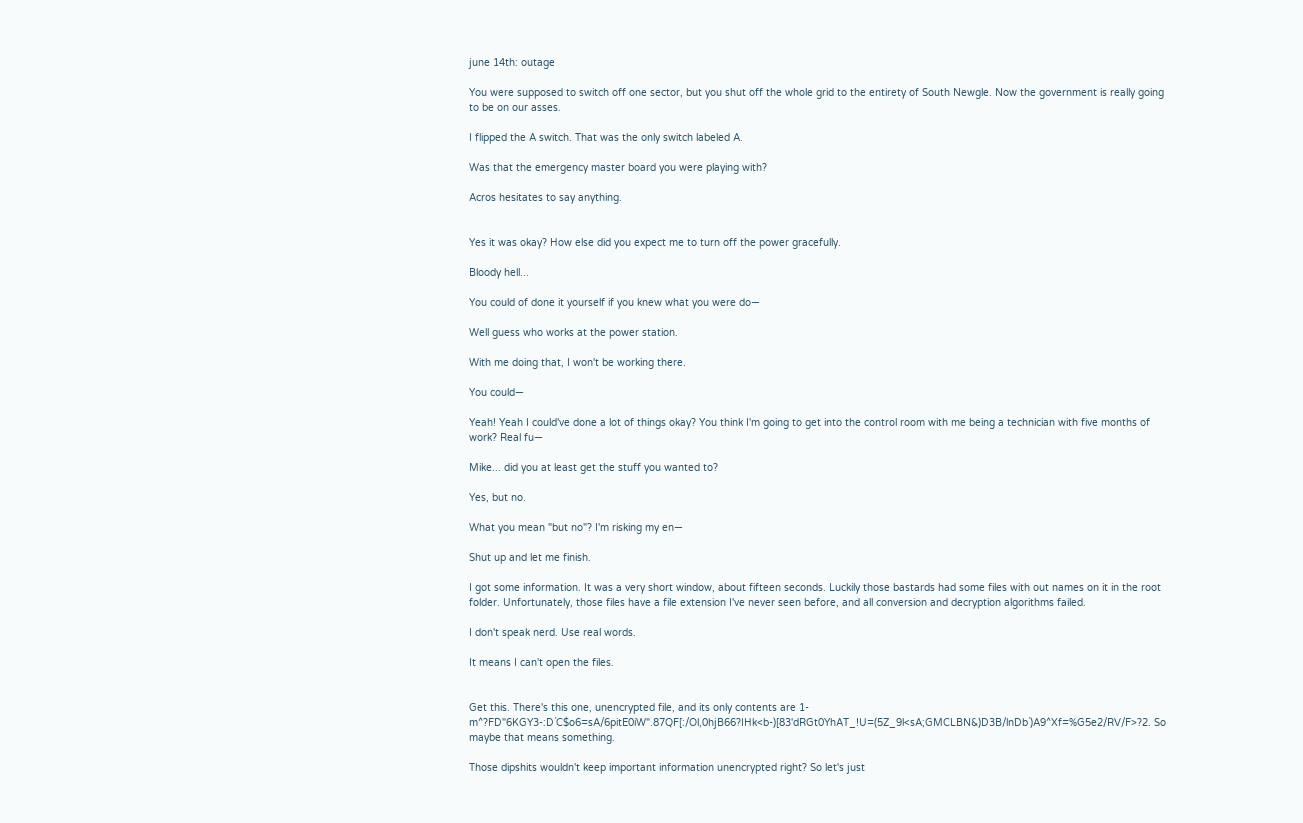june 14th: outage

You were supposed to switch off one sector, but you shut off the whole grid to the entirety of South Newgle. Now the government is really going to be on our asses.

I flipped the A switch. That was the only switch labeled A.

Was that the emergency master board you were playing with?

Acros hesitates to say anything.


Yes it was okay? How else did you expect me to turn off the power gracefully.

Bloody hell...

You could of done it yourself if you knew what you were do—

Well guess who works at the power station.

With me doing that, I won't be working there.

You could—

Yeah! Yeah I could've done a lot of things okay? You think I'm going to get into the control room with me being a technician with five months of work? Real fu—

Mike... did you at least get the stuff you wanted to?

Yes, but no.

What you mean "but no"? I'm risking my en—

Shut up and let me finish.

I got some information. It was a very short window, about fifteen seconds. Luckily those bastards had some files with out names on it in the root folder. Unfortunately, those files have a file extension I've never seen before, and all conversion and decryption algorithms failed.

I don't speak nerd. Use real words.

It means I can't open the files.


Get this. There's this one, unencrypted file, and its only contents are 1-m^?FD"6KGY3-:D`C$o6=sA/6pitE0iW".87QF[:/Ol,0hjB66?IHk<b-)[83'dRGt0YhAT_!U=(5Z_9l<sA;GMCLBN&)D3B/lnDb`)A9^Xf=%G5e2/RV/F>?2. So maybe that means something.

Those dipshits wouldn't keep important information unencrypted right? So let's just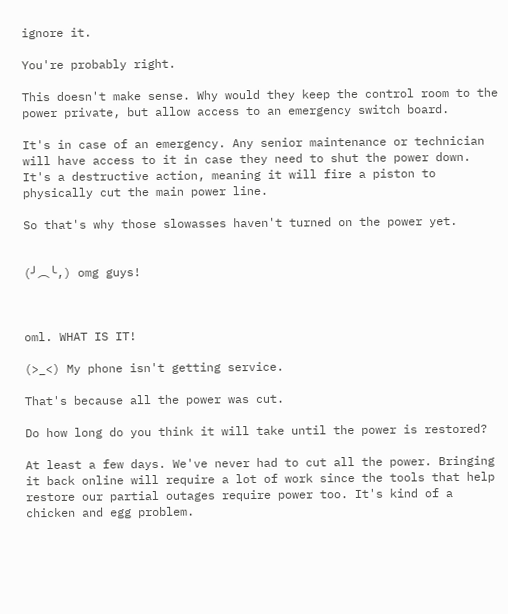ignore it.

You're probably right.

This doesn't make sense. Why would they keep the control room to the power private, but allow access to an emergency switch board.

It's in case of an emergency. Any senior maintenance or technician will have access to it in case they need to shut the power down. It's a destructive action, meaning it will fire a piston to physically cut the main power line.

So that's why those slowasses haven't turned on the power yet.


(╯︵╰,) omg guys!



oml. WHAT IS IT!

(>_<) My phone isn't getting service.

That's because all the power was cut.

Do how long do you think it will take until the power is restored?

At least a few days. We've never had to cut all the power. Bringing it back online will require a lot of work since the tools that help restore our partial outages require power too. It's kind of a chicken and egg problem.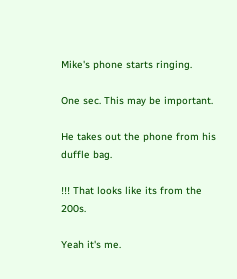Mike's phone starts ringing.

One sec. This may be important.

He takes out the phone from his duffle bag.

!!! That looks like its from the 200s.

Yeah it's me.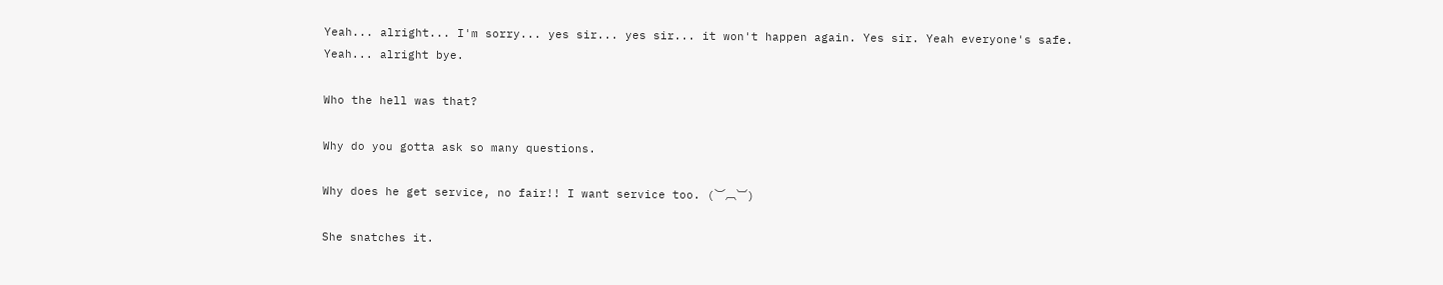Yeah... alright... I'm sorry... yes sir... yes sir... it won't happen again. Yes sir. Yeah everyone's safe. Yeah... alright bye.

Who the hell was that?

Why do you gotta ask so many questions.

Why does he get service, no fair!! I want service too. (︶︹︺)

She snatches it.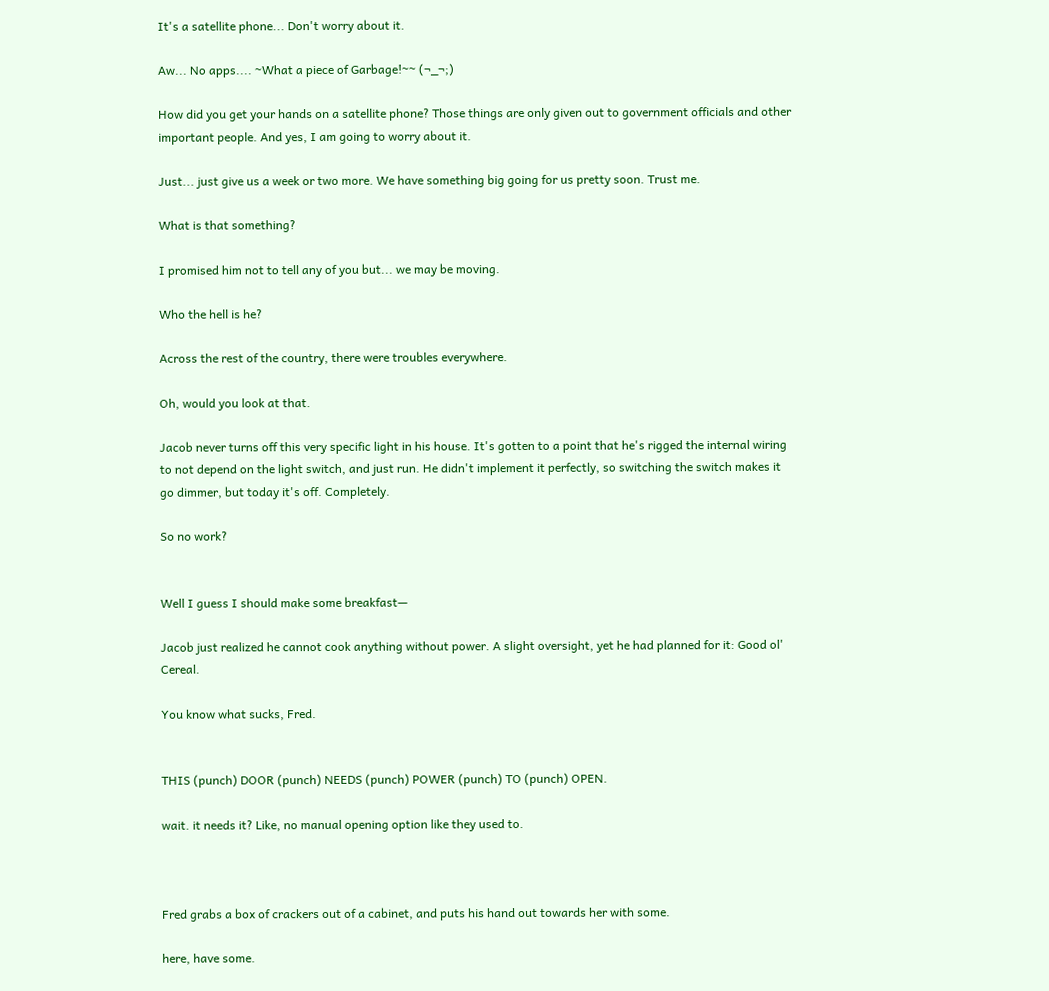It's a satellite phone... Don't worry about it.

Aw... No apps.... ~What a piece of Garbage!~~ (¬_¬;)

How did you get your hands on a satellite phone? Those things are only given out to government officials and other important people. And yes, I am going to worry about it.

Just... just give us a week or two more. We have something big going for us pretty soon. Trust me.

What is that something?

I promised him not to tell any of you but... we may be moving.

Who the hell is he?

Across the rest of the country, there were troubles everywhere.

Oh, would you look at that.

Jacob never turns off this very specific light in his house. It's gotten to a point that he's rigged the internal wiring to not depend on the light switch, and just run. He didn't implement it perfectly, so switching the switch makes it go dimmer, but today it's off. Completely.

So no work?


Well I guess I should make some breakfast—

Jacob just realized he cannot cook anything without power. A slight oversight, yet he had planned for it: Good ol' Cereal.

You know what sucks, Fred.


THIS (punch) DOOR (punch) NEEDS (punch) POWER (punch) TO (punch) OPEN.

wait. it needs it? Like, no manual opening option like they used to.



Fred grabs a box of crackers out of a cabinet, and puts his hand out towards her with some.

here, have some.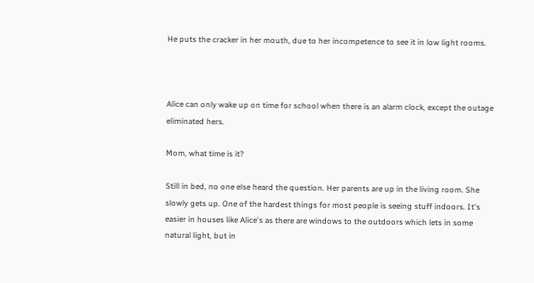He puts the cracker in her mouth, due to her incompetence to see it in low light rooms.



Alice can only wake up on time for school when there is an alarm clock, except the outage eliminated hers.

Mom, what time is it?

Still in bed, no one else heard the question. Her parents are up in the living room. She slowly gets up. One of the hardest things for most people is seeing stuff indoors. It's easier in houses like Alice's as there are windows to the outdoors which lets in some natural light, but in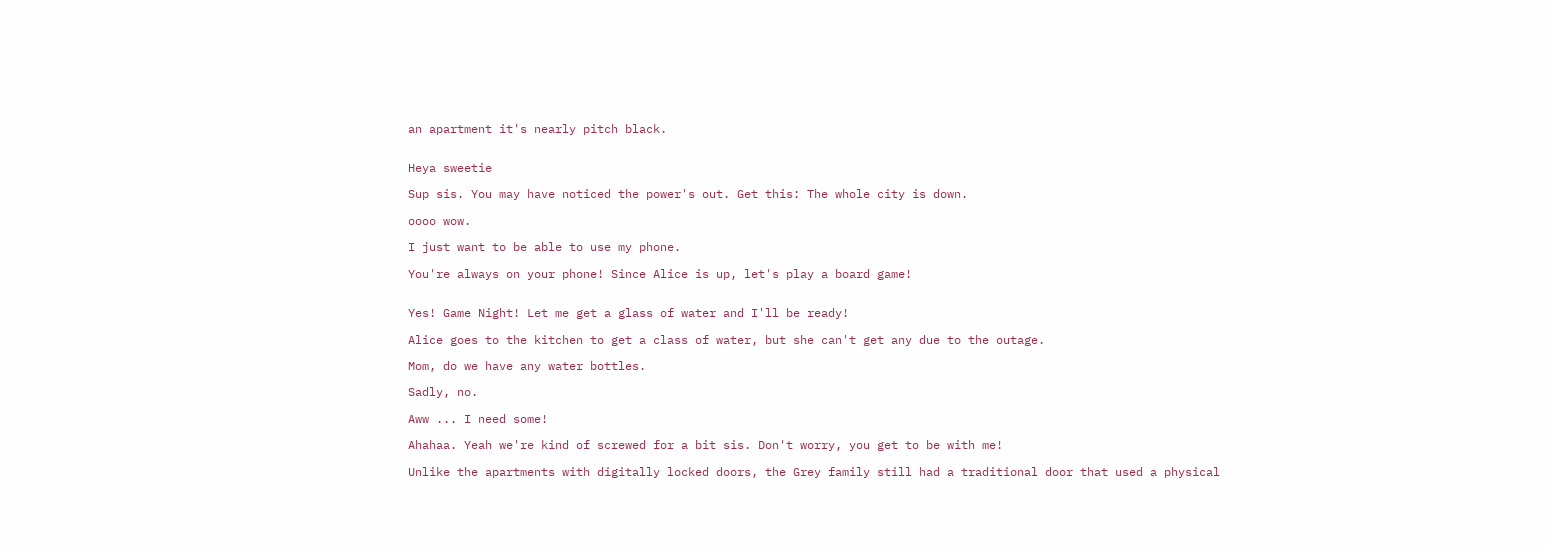an apartment it's nearly pitch black.


Heya sweetie

Sup sis. You may have noticed the power's out. Get this: The whole city is down.

oooo wow.

I just want to be able to use my phone.

You're always on your phone! Since Alice is up, let's play a board game!


Yes! Game Night! Let me get a glass of water and I'll be ready!

Alice goes to the kitchen to get a class of water, but she can't get any due to the outage.

Mom, do we have any water bottles.

Sadly, no.

Aww ... I need some!

Ahahaa. Yeah we're kind of screwed for a bit sis. Don't worry, you get to be with me!

Unlike the apartments with digitally locked doors, the Grey family still had a traditional door that used a physical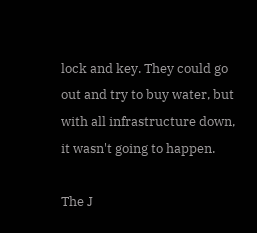lock and key. They could go out and try to buy water, but with all infrastructure down, it wasn't going to happen.

The J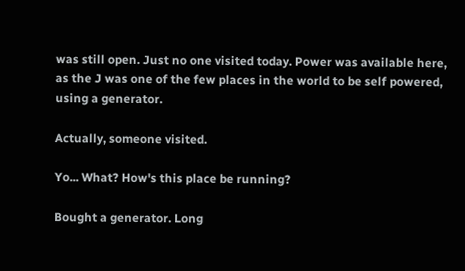was still open. Just no one visited today. Power was available here, as the J was one of the few places in the world to be self powered, using a generator.

Actually, someone visited.

Yo... What? How's this place be running?

Bought a generator. Long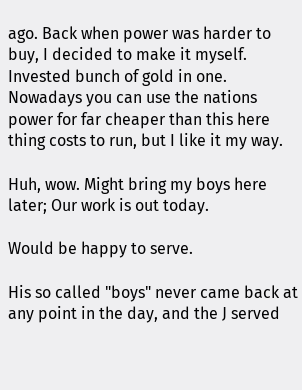ago. Back when power was harder to buy, I decided to make it myself. Invested bunch of gold in one. Nowadays you can use the nations power for far cheaper than this here thing costs to run, but I like it my way.

Huh, wow. Might bring my boys here later; Our work is out today.

Would be happy to serve.

His so called "boys" never came back at any point in the day, and the J served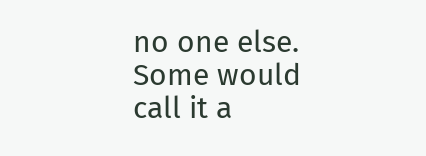no one else. Some would call it a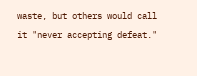waste, but others would call it "never accepting defeat."